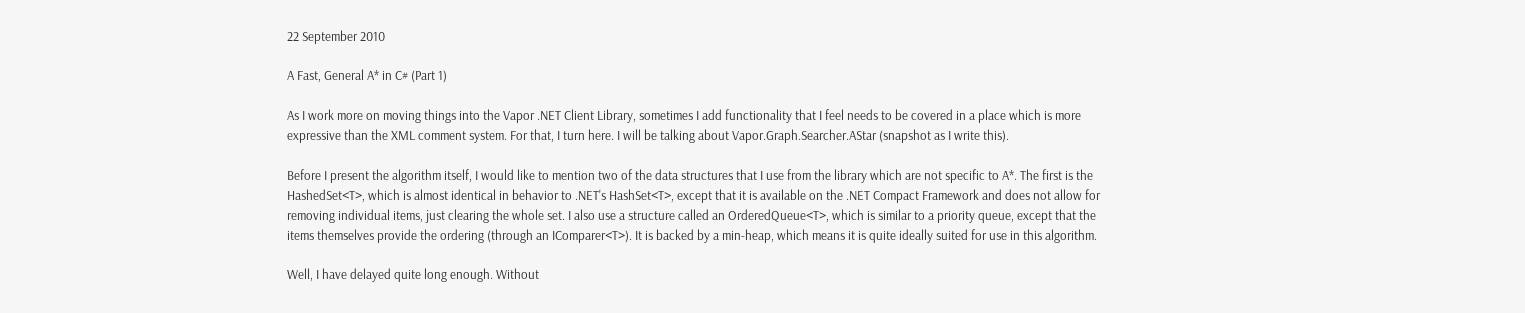22 September 2010

A Fast, General A* in C# (Part 1)

As I work more on moving things into the Vapor .NET Client Library, sometimes I add functionality that I feel needs to be covered in a place which is more expressive than the XML comment system. For that, I turn here. I will be talking about Vapor.Graph.Searcher.AStar (snapshot as I write this).

Before I present the algorithm itself, I would like to mention two of the data structures that I use from the library which are not specific to A*. The first is the HashedSet<T>, which is almost identical in behavior to .NET's HashSet<T>, except that it is available on the .NET Compact Framework and does not allow for removing individual items, just clearing the whole set. I also use a structure called an OrderedQueue<T>, which is similar to a priority queue, except that the items themselves provide the ordering (through an IComparer<T>). It is backed by a min-heap, which means it is quite ideally suited for use in this algorithm.

Well, I have delayed quite long enough. Without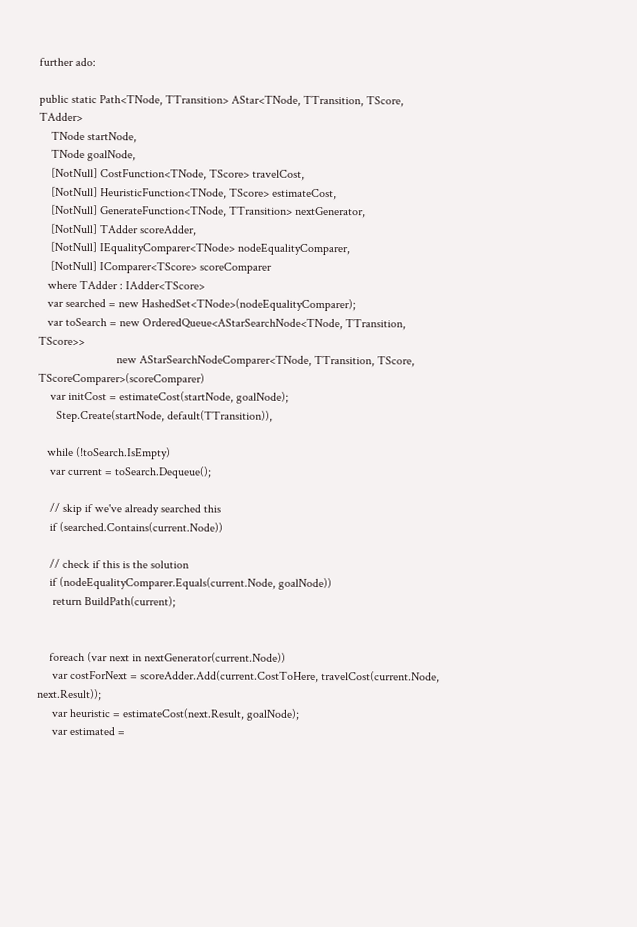further ado:

public static Path<TNode, TTransition> AStar<TNode, TTransition, TScore, TAdder>
    TNode startNode,
    TNode goalNode,
    [NotNull] CostFunction<TNode, TScore> travelCost,
    [NotNull] HeuristicFunction<TNode, TScore> estimateCost,
    [NotNull] GenerateFunction<TNode, TTransition> nextGenerator,
    [NotNull] TAdder scoreAdder,
    [NotNull] IEqualityComparer<TNode> nodeEqualityComparer,
    [NotNull] IComparer<TScore> scoreComparer
   where TAdder : IAdder<TScore>
   var searched = new HashedSet<TNode>(nodeEqualityComparer);
   var toSearch = new OrderedQueue<AStarSearchNode<TNode, TTransition, TScore>>
                          new AStarSearchNodeComparer<TNode, TTransition, TScore, TScoreComparer>(scoreComparer)
    var initCost = estimateCost(startNode, goalNode);
      Step.Create(startNode, default(TTransition)),

   while (!toSearch.IsEmpty)
    var current = toSearch.Dequeue();

    // skip if we've already searched this
    if (searched.Contains(current.Node))

    // check if this is the solution
    if (nodeEqualityComparer.Equals(current.Node, goalNode))
     return BuildPath(current);


    foreach (var next in nextGenerator(current.Node))
     var costForNext = scoreAdder.Add(current.CostToHere, travelCost(current.Node, next.Result));
     var heuristic = estimateCost(next.Result, goalNode);
     var estimated =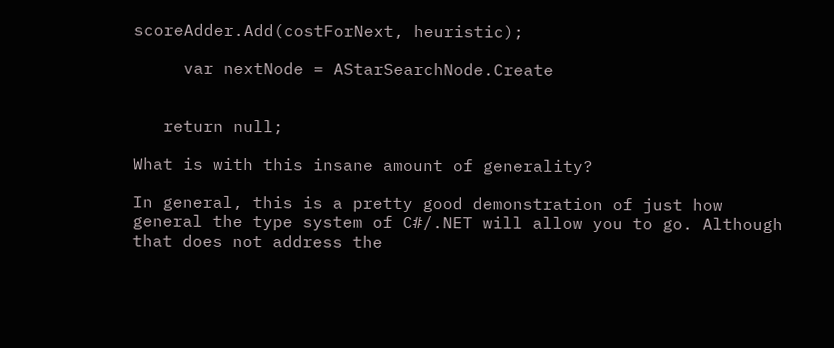scoreAdder.Add(costForNext, heuristic);

     var nextNode = AStarSearchNode.Create


   return null;

What is with this insane amount of generality?

In general, this is a pretty good demonstration of just how general the type system of C#/.NET will allow you to go. Although that does not address the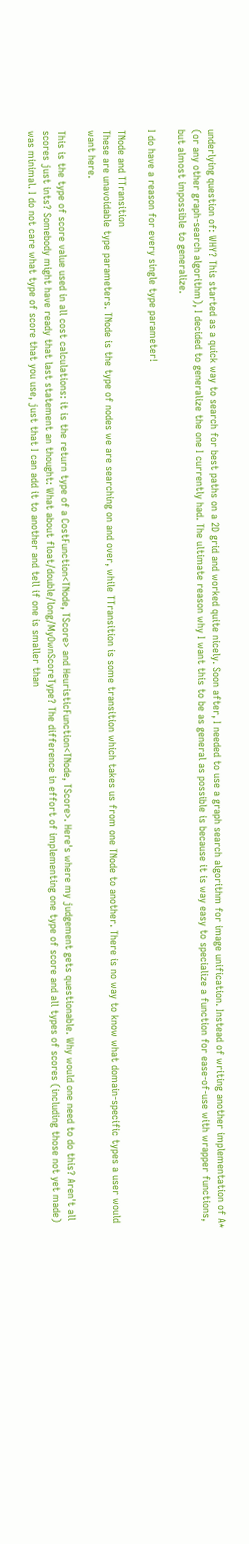underlying question of: WHY? This started as a quick way to search for best paths on a 2D grid and worked quite nicely. Soon after, I needed to use a graph search algorithm for image unification. Instead of writing another implementation of A* (or any other graph-search algorithm), I decided to generalize the one I currently had. The ultimate reason why I want this to be as general as possible is because it is way easy to specialize a function for ease-of-use with wrapper functions, but almost impossible to generalize.

I do have a reason for every single type parameter!

TNode and TTransition
These are unavoidable type parameters. TNode is the type of nodes we are searching on and over, while TTransition is some transition which takes us from one TNode to another. There is no way to know what domain-specific types a user would want here.

This is the type of score value used in all cost calculations: it is the return type of a CostFunction<TNode, TScore> and HeuristicFunction<TNode, TScore>. Here's where my judgement gets questionable. Why would one need to do this? Aren't all scores just ints? Somebody might have ready that last statement an thought: What about float/double/long/MyOwnScoreType? The difference in effort of implementing one type of score and all types of scores (including those not yet made) was minimal. I do not care what type of score that you use, just that I can add it to another and tell if one is smaller than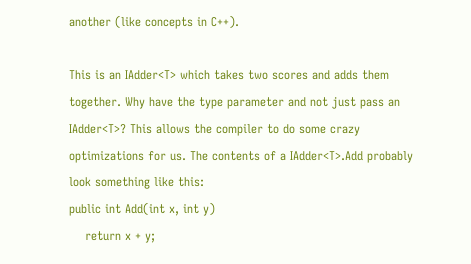another (like concepts in C++).

This is an IAdder<T> which takes two scores and adds them together. Why have the type parameter and not just pass an IAdder<T>? This allows the compiler to do some crazy optimizations for us. The contents of a IAdder<T>.Add probably look something like this:
public int Add(int x, int y)
    return x + y;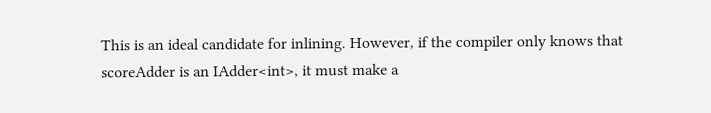This is an ideal candidate for inlining. However, if the compiler only knows that scoreAdder is an IAdder<int>, it must make a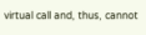virtual call and, thus, cannot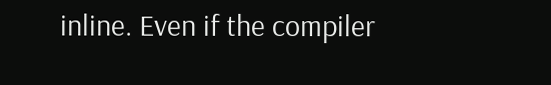inline. Even if the compiler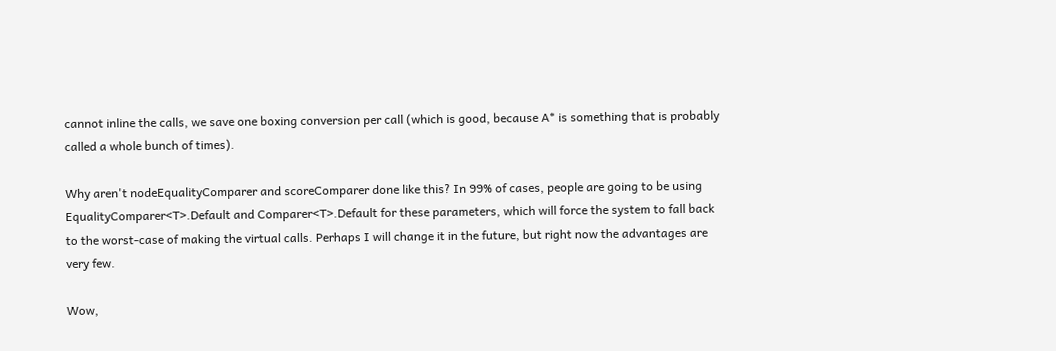cannot inline the calls, we save one boxing conversion per call (which is good, because A* is something that is probably called a whole bunch of times).

Why aren't nodeEqualityComparer and scoreComparer done like this? In 99% of cases, people are going to be using EqualityComparer<T>.Default and Comparer<T>.Default for these parameters, which will force the system to fall back to the worst-case of making the virtual calls. Perhaps I will change it in the future, but right now the advantages are very few.

Wow,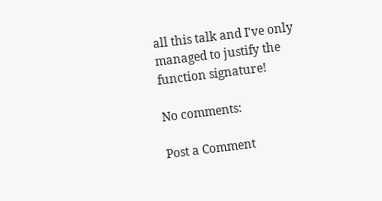all this talk and I've only managed to justify the function signature!

No comments:

Post a Comment